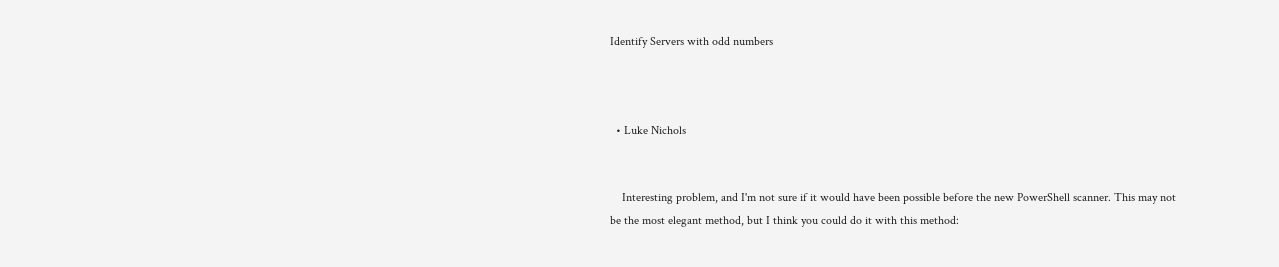Identify Servers with odd numbers



  • Luke Nichols


    Interesting problem, and I'm not sure if it would have been possible before the new PowerShell scanner. This may not be the most elegant method, but I think you could do it with this method: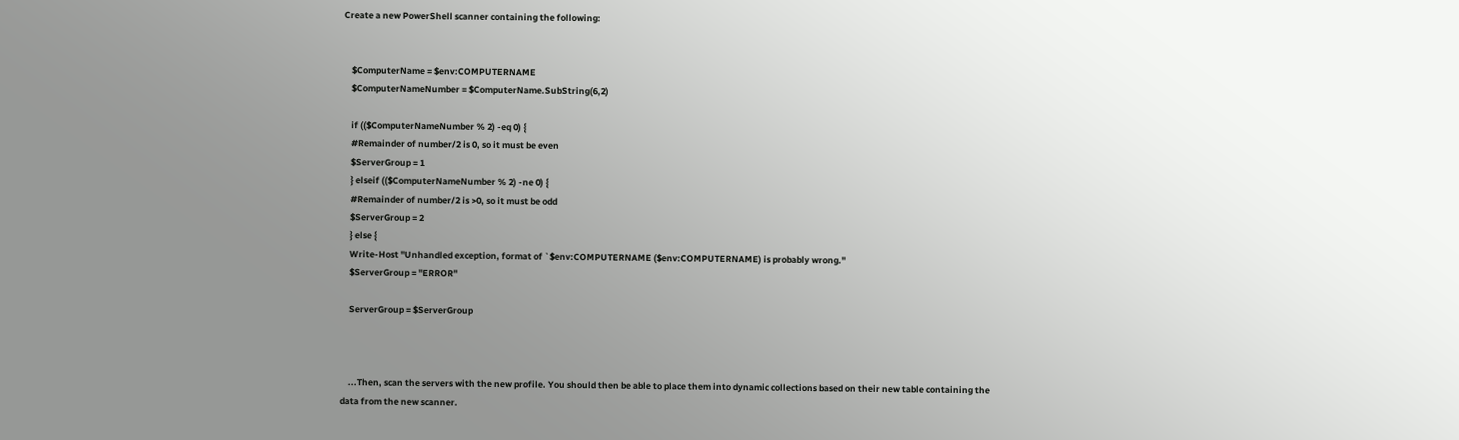Create a new PowerShell scanner containing the following:


    $ComputerName = $env:COMPUTERNAME
    $ComputerNameNumber = $ComputerName.SubString(6,2)

    if (($ComputerNameNumber % 2) -eq 0) {
    #Remainder of number/2 is 0, so it must be even
    $ServerGroup = 1
    } elseif (($ComputerNameNumber % 2) -ne 0) {
    #Remainder of number/2 is >0, so it must be odd
    $ServerGroup = 2
    } else {
    Write-Host "Unhandled exception, format of `$env:COMPUTERNAME ($env:COMPUTERNAME) is probably wrong."
    $ServerGroup = "ERROR"

    ServerGroup = $ServerGroup



    ...Then, scan the servers with the new profile. You should then be able to place them into dynamic collections based on their new table containing the data from the new scanner.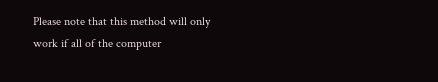Please note that this method will only work if all of the computer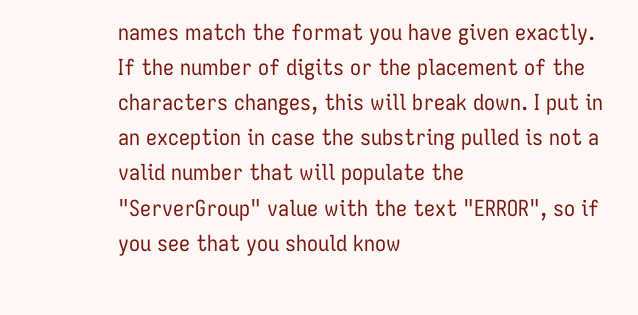names match the format you have given exactly. If the number of digits or the placement of the characters changes, this will break down. I put in an exception in case the substring pulled is not a valid number that will populate the "ServerGroup" value with the text "ERROR", so if you see that you should know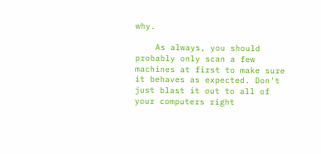why.

    As always, you should probably only scan a few machines at first to make sure it behaves as expected. Don't just blast it out to all of your computers right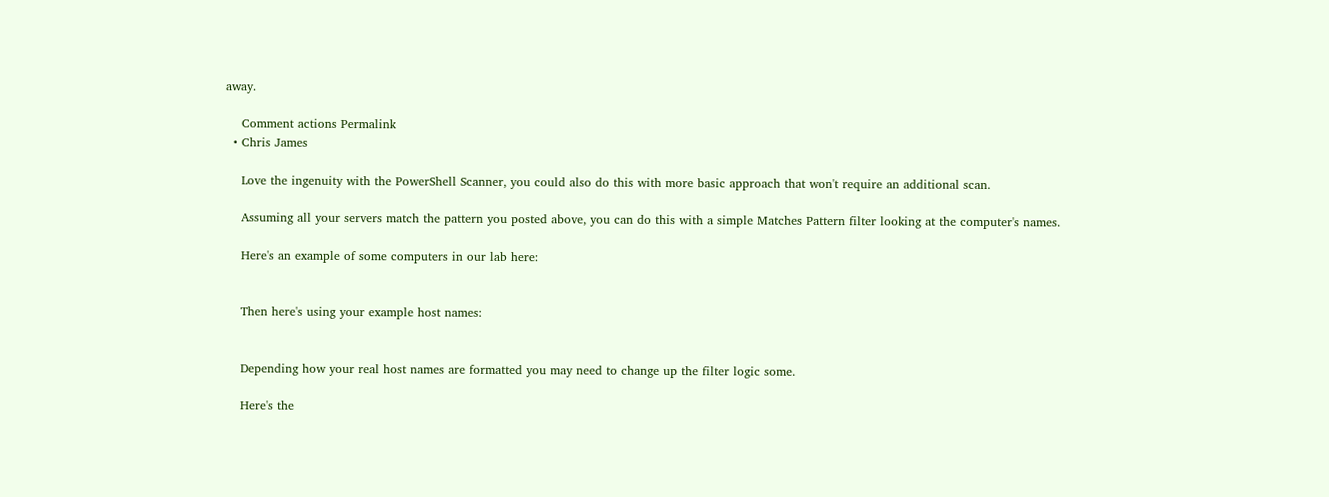away.

    Comment actions Permalink
  • Chris James

    Love the ingenuity with the PowerShell Scanner, you could also do this with more basic approach that won't require an additional scan.

    Assuming all your servers match the pattern you posted above, you can do this with a simple Matches Pattern filter looking at the computer's names.

    Here's an example of some computers in our lab here:


    Then here's using your example host names:


    Depending how your real host names are formatted you may need to change up the filter logic some.

    Here's the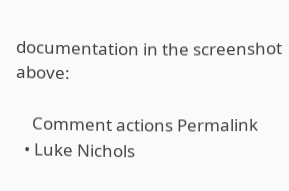documentation in the screenshot above:

    Comment actions Permalink
  • Luke Nichols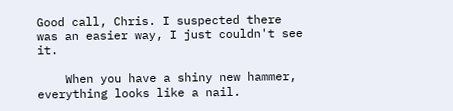Good call, Chris. I suspected there was an easier way, I just couldn't see it.

    When you have a shiny new hammer, everything looks like a nail.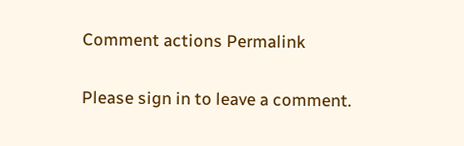Comment actions Permalink

Please sign in to leave a comment.